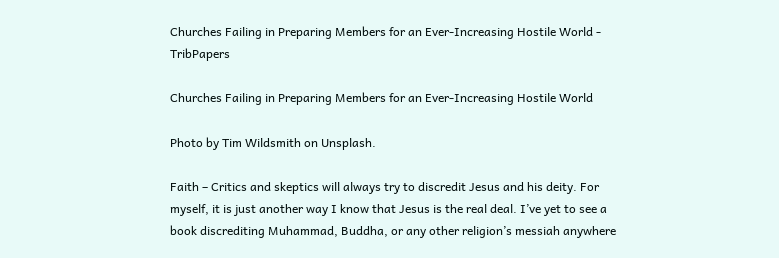Churches Failing in Preparing Members for an Ever-Increasing Hostile World - TribPapers

Churches Failing in Preparing Members for an Ever-Increasing Hostile World

Photo by Tim Wildsmith on Unsplash.

Faith – Critics and skeptics will always try to discredit Jesus and his deity. For myself, it is just another way I know that Jesus is the real deal. I’ve yet to see a book discrediting Muhammad, Buddha, or any other religion’s messiah anywhere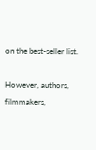on the best-seller list.

However, authors, filmmakers,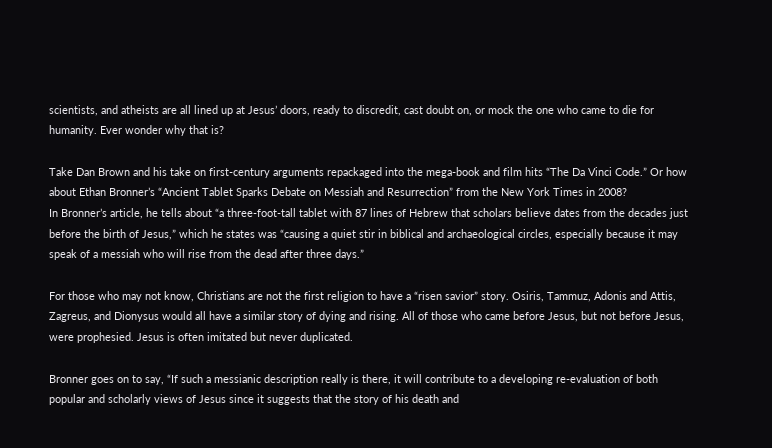scientists, and atheists are all lined up at Jesus’ doors, ready to discredit, cast doubt on, or mock the one who came to die for humanity. Ever wonder why that is?

Take Dan Brown and his take on first-century arguments repackaged into the mega-book and film hits “The Da Vinci Code.” Or how about Ethan Bronner’s “Ancient Tablet Sparks Debate on Messiah and Resurrection” from the New York Times in 2008?
In Bronner’s article, he tells about “a three-foot-tall tablet with 87 lines of Hebrew that scholars believe dates from the decades just before the birth of Jesus,” which he states was “causing a quiet stir in biblical and archaeological circles, especially because it may speak of a messiah who will rise from the dead after three days.”

For those who may not know, Christians are not the first religion to have a “risen savior” story. Osiris, Tammuz, Adonis and Attis, Zagreus, and Dionysus would all have a similar story of dying and rising. All of those who came before Jesus, but not before Jesus, were prophesied. Jesus is often imitated but never duplicated.

Bronner goes on to say, “If such a messianic description really is there, it will contribute to a developing re-evaluation of both popular and scholarly views of Jesus since it suggests that the story of his death and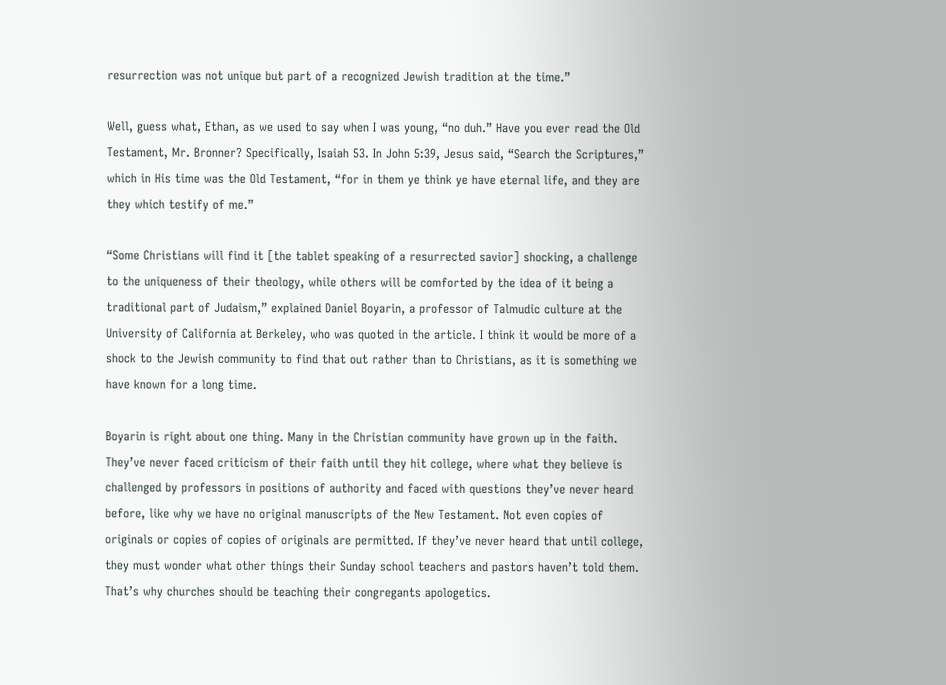resurrection was not unique but part of a recognized Jewish tradition at the time.”

Well, guess what, Ethan, as we used to say when I was young, “no duh.” Have you ever read the Old Testament, Mr. Bronner? Specifically, Isaiah 53. In John 5:39, Jesus said, “Search the Scriptures,” which in His time was the Old Testament, “for in them ye think ye have eternal life, and they are they which testify of me.”

“Some Christians will find it [the tablet speaking of a resurrected savior] shocking, a challenge to the uniqueness of their theology, while others will be comforted by the idea of it being a traditional part of Judaism,” explained Daniel Boyarin, a professor of Talmudic culture at the University of California at Berkeley, who was quoted in the article. I think it would be more of a shock to the Jewish community to find that out rather than to Christians, as it is something we have known for a long time.

Boyarin is right about one thing. Many in the Christian community have grown up in the faith. They’ve never faced criticism of their faith until they hit college, where what they believe is challenged by professors in positions of authority and faced with questions they’ve never heard before, like why we have no original manuscripts of the New Testament. Not even copies of originals or copies of copies of originals are permitted. If they’ve never heard that until college, they must wonder what other things their Sunday school teachers and pastors haven’t told them. That’s why churches should be teaching their congregants apologetics.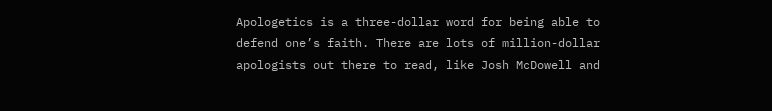Apologetics is a three-dollar word for being able to defend one’s faith. There are lots of million-dollar apologists out there to read, like Josh McDowell and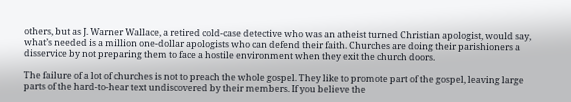others, but as J. Warner Wallace, a retired cold-case detective who was an atheist turned Christian apologist, would say, what’s needed is a million one-dollar apologists who can defend their faith. Churches are doing their parishioners a disservice by not preparing them to face a hostile environment when they exit the church doors.

The failure of a lot of churches is not to preach the whole gospel. They like to promote part of the gospel, leaving large parts of the hard-to-hear text undiscovered by their members. If you believe the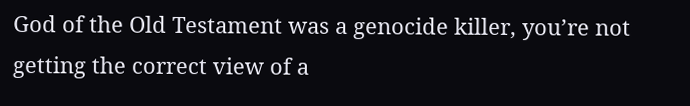God of the Old Testament was a genocide killer, you’re not getting the correct view of a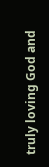truly loving God and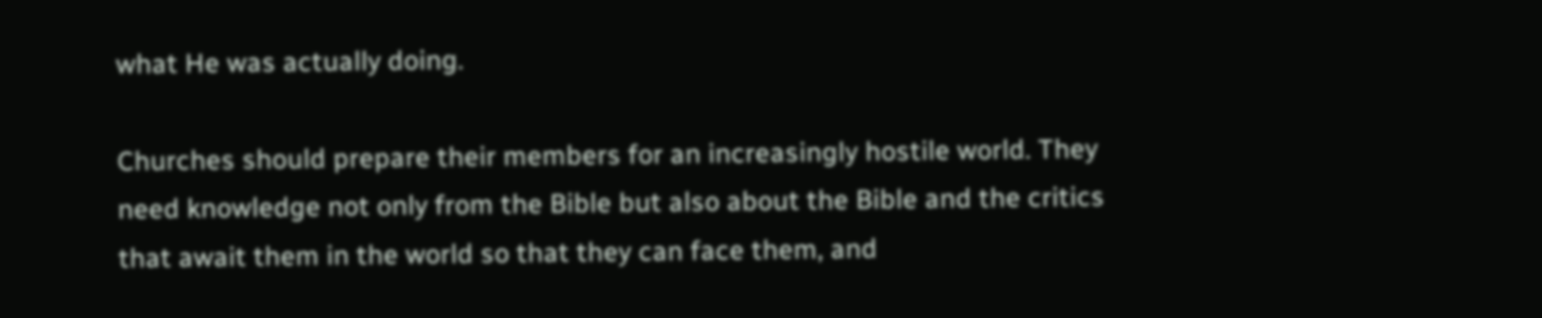what He was actually doing.

Churches should prepare their members for an increasingly hostile world. They need knowledge not only from the Bible but also about the Bible and the critics that await them in the world so that they can face them, and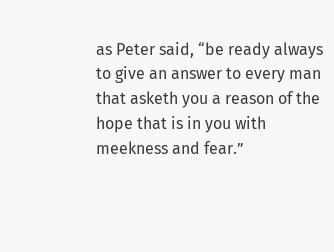as Peter said, “be ready always to give an answer to every man that asketh you a reason of the hope that is in you with meekness and fear.”